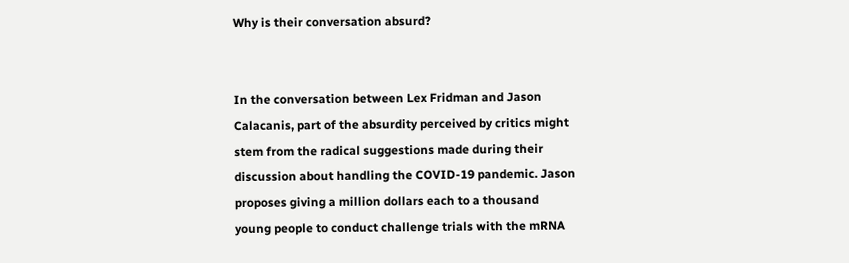Why is their conversation absurd?


In the conversation between Lex Fridman and Jason Calacanis, part of the absurdity perceived by critics might stem from the radical suggestions made during their discussion about handling the COVID-19 pandemic. Jason proposes giving a million dollars each to a thousand young people to conduct challenge trials with the mRNA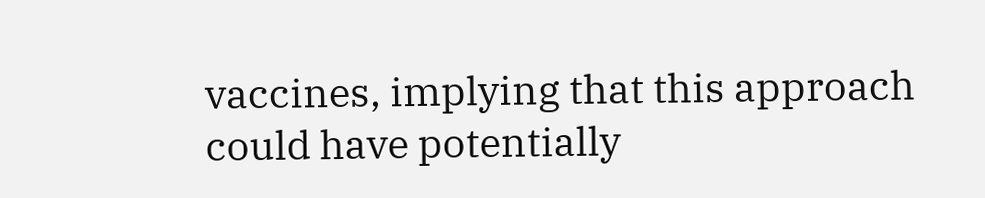vaccines, implying that this approach could have potentially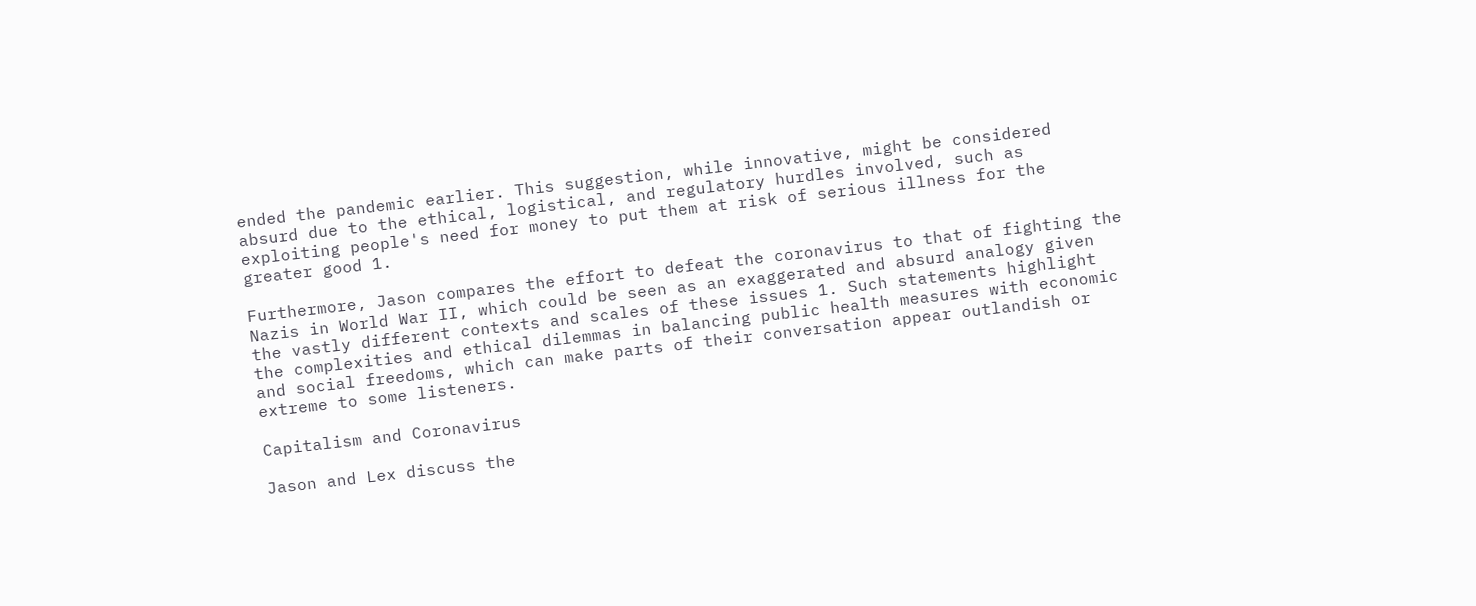ended the pandemic earlier. This suggestion, while innovative, might be considered absurd due to the ethical, logistical, and regulatory hurdles involved, such as exploiting people's need for money to put them at risk of serious illness for the greater good 1.

Furthermore, Jason compares the effort to defeat the coronavirus to that of fighting the Nazis in World War II, which could be seen as an exaggerated and absurd analogy given the vastly different contexts and scales of these issues 1. Such statements highlight the complexities and ethical dilemmas in balancing public health measures with economic and social freedoms, which can make parts of their conversation appear outlandish or extreme to some listeners.

Capitalism and Coronavirus

Jason and Lex discuss the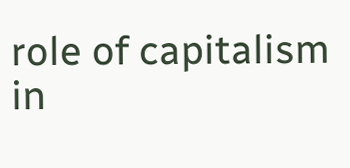role of capitalism in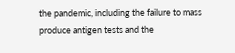the pandemic, including the failure to mass produce antigen tests and the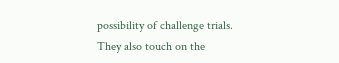possibility of challenge trials. They also touch on the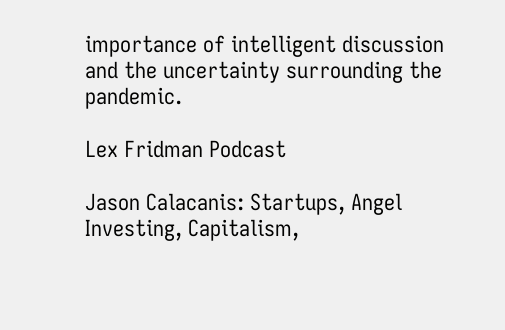importance of intelligent discussion and the uncertainty surrounding the pandemic.

Lex Fridman Podcast

Jason Calacanis: Startups, Angel Investing, Capitalism,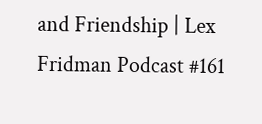and Friendship | Lex Fridman Podcast #161